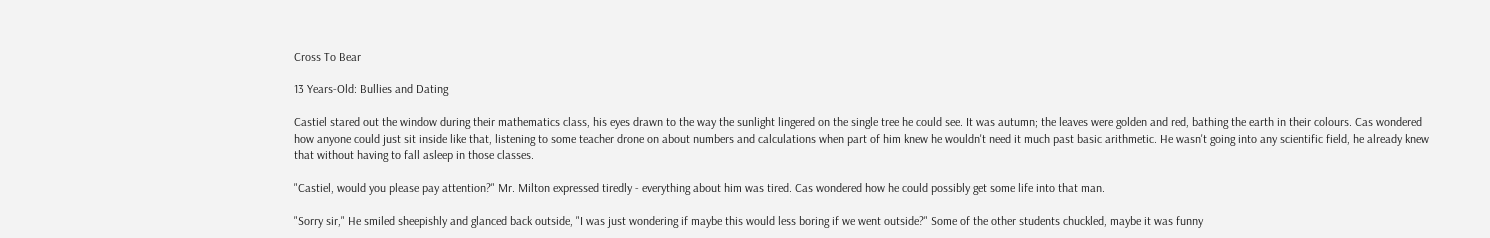Cross To Bear

13 Years-Old: Bullies and Dating

Castiel stared out the window during their mathematics class, his eyes drawn to the way the sunlight lingered on the single tree he could see. It was autumn; the leaves were golden and red, bathing the earth in their colours. Cas wondered how anyone could just sit inside like that, listening to some teacher drone on about numbers and calculations when part of him knew he wouldn't need it much past basic arithmetic. He wasn't going into any scientific field, he already knew that without having to fall asleep in those classes.

"Castiel, would you please pay attention?" Mr. Milton expressed tiredly - everything about him was tired. Cas wondered how he could possibly get some life into that man.

"Sorry sir," He smiled sheepishly and glanced back outside, "I was just wondering if maybe this would less boring if we went outside?" Some of the other students chuckled, maybe it was funny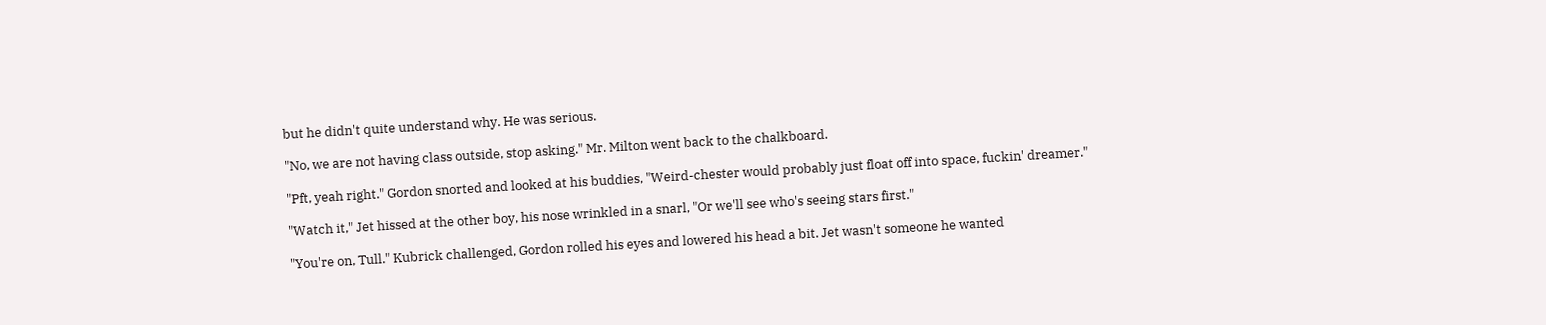but he didn't quite understand why. He was serious.

"No, we are not having class outside, stop asking." Mr. Milton went back to the chalkboard.

"Pft, yeah right." Gordon snorted and looked at his buddies, "Weird-chester would probably just float off into space, fuckin' dreamer."

"Watch it," Jet hissed at the other boy, his nose wrinkled in a snarl, "Or we'll see who's seeing stars first."

"You're on, Tull." Kubrick challenged, Gordon rolled his eyes and lowered his head a bit. Jet wasn't someone he wanted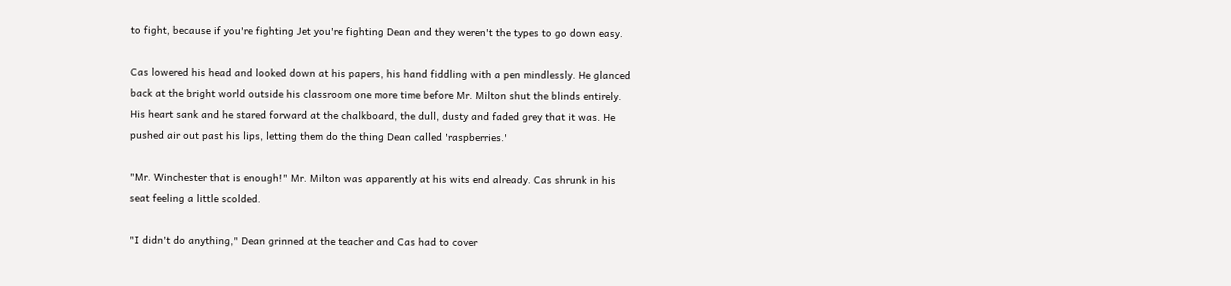to fight, because if you're fighting Jet you're fighting Dean and they weren't the types to go down easy.

Cas lowered his head and looked down at his papers, his hand fiddling with a pen mindlessly. He glanced back at the bright world outside his classroom one more time before Mr. Milton shut the blinds entirely. His heart sank and he stared forward at the chalkboard, the dull, dusty and faded grey that it was. He pushed air out past his lips, letting them do the thing Dean called 'raspberries.'

"Mr. Winchester that is enough!" Mr. Milton was apparently at his wits end already. Cas shrunk in his seat feeling a little scolded.

"I didn't do anything," Dean grinned at the teacher and Cas had to cover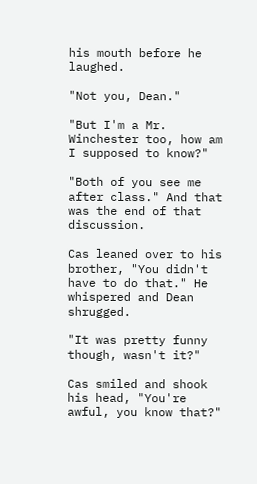his mouth before he laughed.

"Not you, Dean."

"But I'm a Mr. Winchester too, how am I supposed to know?"

"Both of you see me after class." And that was the end of that discussion.

Cas leaned over to his brother, "You didn't have to do that." He whispered and Dean shrugged.

"It was pretty funny though, wasn't it?"

Cas smiled and shook his head, "You're awful, you know that?"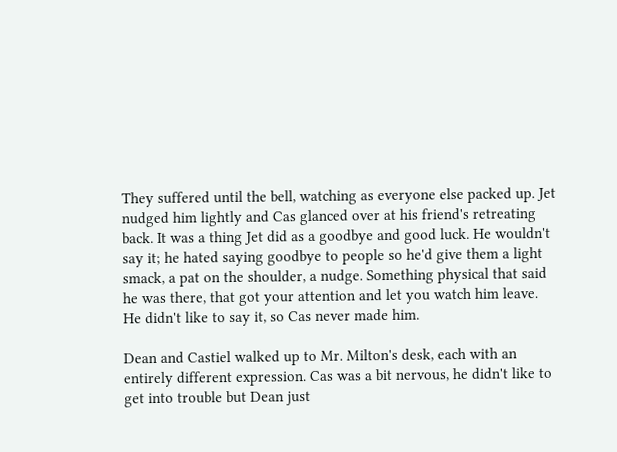They suffered until the bell, watching as everyone else packed up. Jet nudged him lightly and Cas glanced over at his friend's retreating back. It was a thing Jet did as a goodbye and good luck. He wouldn't say it; he hated saying goodbye to people so he'd give them a light smack, a pat on the shoulder, a nudge. Something physical that said he was there, that got your attention and let you watch him leave. He didn't like to say it, so Cas never made him.

Dean and Castiel walked up to Mr. Milton's desk, each with an entirely different expression. Cas was a bit nervous, he didn't like to get into trouble but Dean just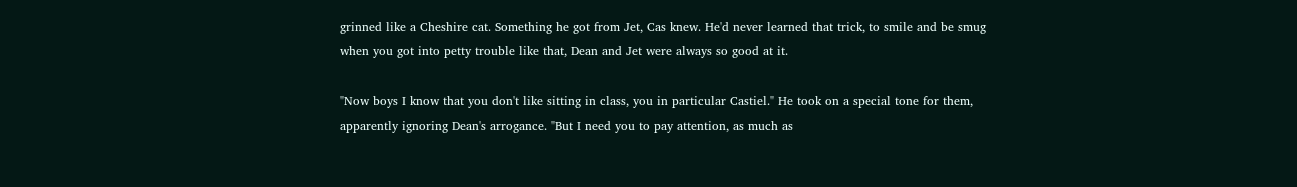grinned like a Cheshire cat. Something he got from Jet, Cas knew. He'd never learned that trick, to smile and be smug when you got into petty trouble like that, Dean and Jet were always so good at it.

"Now boys I know that you don't like sitting in class, you in particular Castiel." He took on a special tone for them, apparently ignoring Dean's arrogance. "But I need you to pay attention, as much as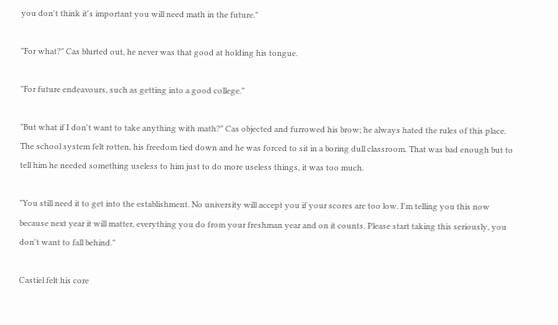you don't think it's important you will need math in the future."

"For what?" Cas blurted out, he never was that good at holding his tongue.

"For future endeavours, such as getting into a good college."

"But what if I don't want to take anything with math?" Cas objected and furrowed his brow; he always hated the rules of this place. The school system felt rotten, his freedom tied down and he was forced to sit in a boring dull classroom. That was bad enough but to tell him he needed something useless to him just to do more useless things, it was too much.

"You still need it to get into the establishment. No university will accept you if your scores are too low. I'm telling you this now because next year it will matter, everything you do from your freshman year and on it counts. Please start taking this seriously, you don't want to fall behind."

Castiel felt his core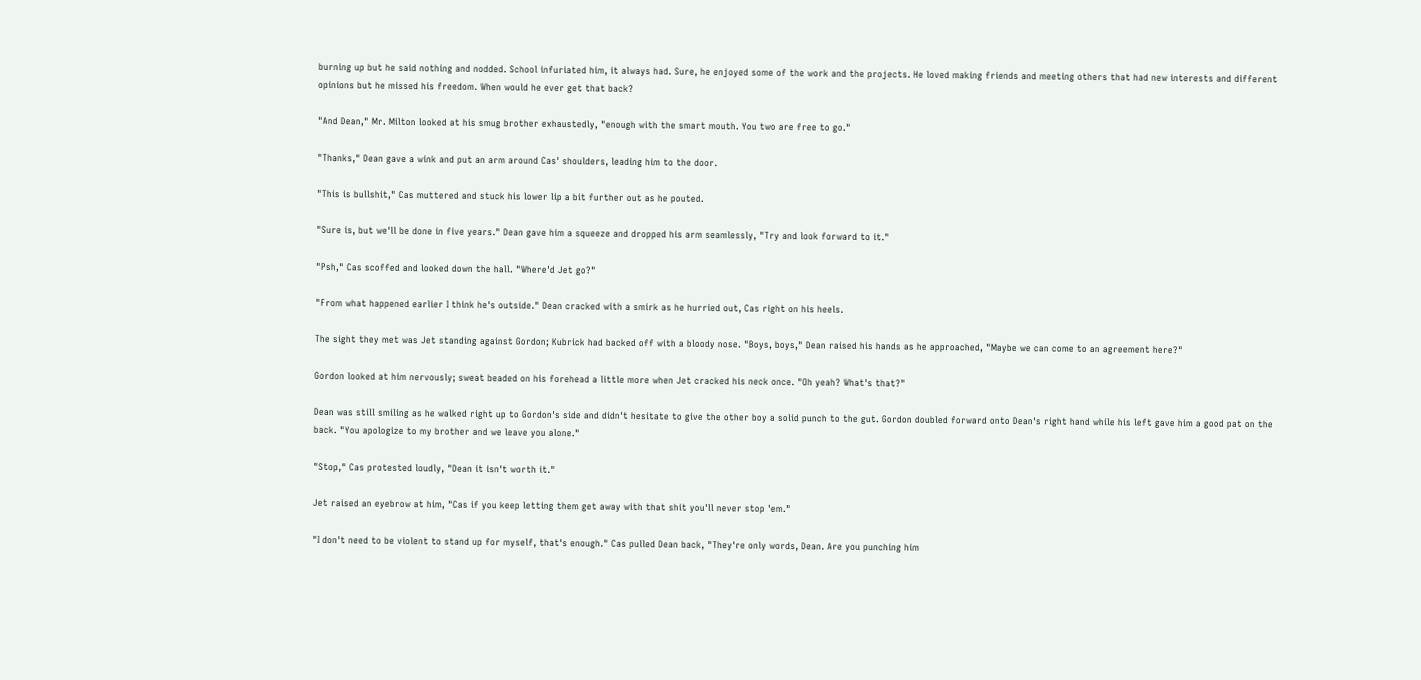burning up but he said nothing and nodded. School infuriated him, it always had. Sure, he enjoyed some of the work and the projects. He loved making friends and meeting others that had new interests and different opinions but he missed his freedom. When would he ever get that back?

"And Dean," Mr. Milton looked at his smug brother exhaustedly, "enough with the smart mouth. You two are free to go."

"Thanks," Dean gave a wink and put an arm around Cas' shoulders, leading him to the door.

"This is bullshit," Cas muttered and stuck his lower lip a bit further out as he pouted.

"Sure is, but we'll be done in five years." Dean gave him a squeeze and dropped his arm seamlessly, "Try and look forward to it."

"Psh," Cas scoffed and looked down the hall. "Where'd Jet go?"

"From what happened earlier I think he's outside." Dean cracked with a smirk as he hurried out, Cas right on his heels.

The sight they met was Jet standing against Gordon; Kubrick had backed off with a bloody nose. "Boys, boys," Dean raised his hands as he approached, "Maybe we can come to an agreement here?"

Gordon looked at him nervously; sweat beaded on his forehead a little more when Jet cracked his neck once. "Oh yeah? What's that?"

Dean was still smiling as he walked right up to Gordon's side and didn't hesitate to give the other boy a solid punch to the gut. Gordon doubled forward onto Dean's right hand while his left gave him a good pat on the back. "You apologize to my brother and we leave you alone."

"Stop," Cas protested loudly, "Dean it isn't worth it."

Jet raised an eyebrow at him, "Cas if you keep letting them get away with that shit you'll never stop 'em."

"I don't need to be violent to stand up for myself, that's enough." Cas pulled Dean back, "They're only words, Dean. Are you punching him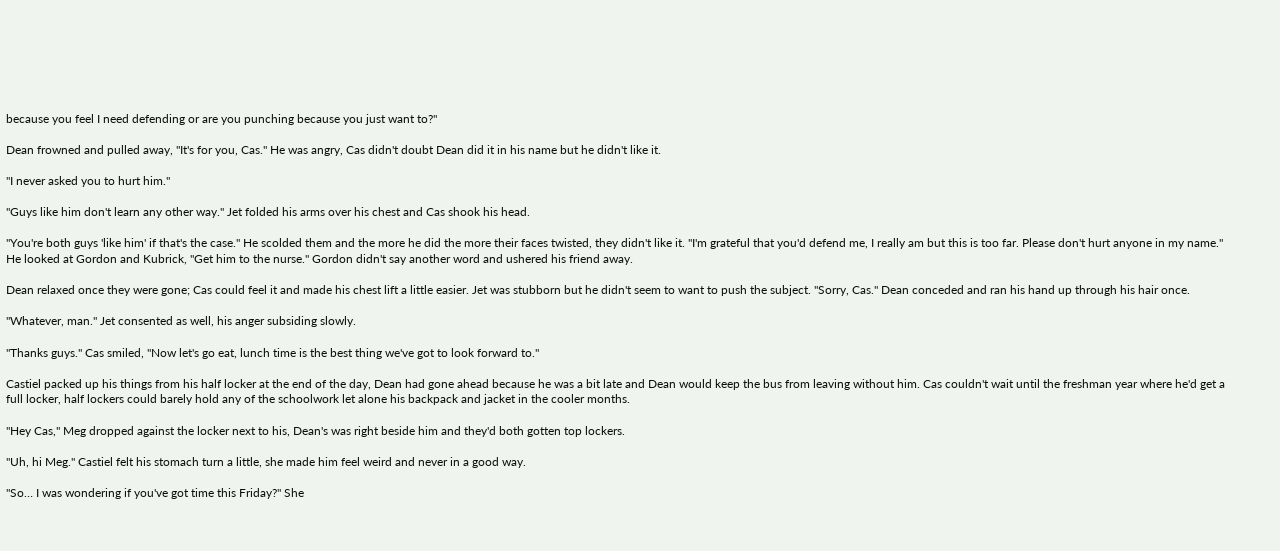because you feel I need defending or are you punching because you just want to?"

Dean frowned and pulled away, "It's for you, Cas." He was angry, Cas didn't doubt Dean did it in his name but he didn't like it.

"I never asked you to hurt him."

"Guys like him don't learn any other way." Jet folded his arms over his chest and Cas shook his head.

"You're both guys 'like him' if that's the case." He scolded them and the more he did the more their faces twisted, they didn't like it. "I'm grateful that you'd defend me, I really am but this is too far. Please don't hurt anyone in my name." He looked at Gordon and Kubrick, "Get him to the nurse." Gordon didn't say another word and ushered his friend away.

Dean relaxed once they were gone; Cas could feel it and made his chest lift a little easier. Jet was stubborn but he didn't seem to want to push the subject. "Sorry, Cas." Dean conceded and ran his hand up through his hair once.

"Whatever, man." Jet consented as well, his anger subsiding slowly.

"Thanks guys." Cas smiled, "Now let's go eat, lunch time is the best thing we've got to look forward to."

Castiel packed up his things from his half locker at the end of the day, Dean had gone ahead because he was a bit late and Dean would keep the bus from leaving without him. Cas couldn't wait until the freshman year where he'd get a full locker, half lockers could barely hold any of the schoolwork let alone his backpack and jacket in the cooler months.

"Hey Cas," Meg dropped against the locker next to his, Dean's was right beside him and they'd both gotten top lockers.

"Uh, hi Meg." Castiel felt his stomach turn a little, she made him feel weird and never in a good way.

"So… I was wondering if you've got time this Friday?" She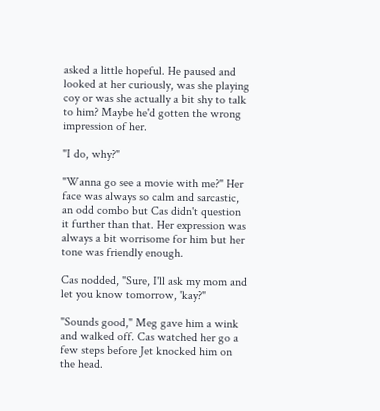asked a little hopeful. He paused and looked at her curiously, was she playing coy or was she actually a bit shy to talk to him? Maybe he'd gotten the wrong impression of her.

"I do, why?"

"Wanna go see a movie with me?" Her face was always so calm and sarcastic, an odd combo but Cas didn't question it further than that. Her expression was always a bit worrisome for him but her tone was friendly enough.

Cas nodded, "Sure, I'll ask my mom and let you know tomorrow, 'kay?"

"Sounds good," Meg gave him a wink and walked off. Cas watched her go a few steps before Jet knocked him on the head.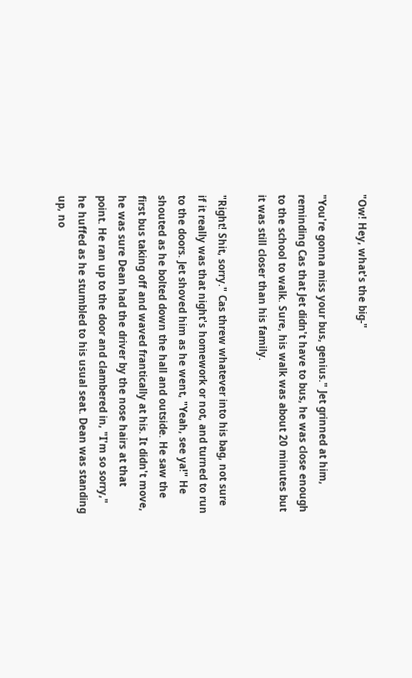"Ow! Hey, what's the big-"

"You're gonna miss your bus, genius." Jet grinned at him, reminding Cas that Jet didn't have to bus, he was close enough to the school to walk. Sure, his walk was about 20 minutes but it was still closer than his family.

"Right! Shit, sorry." Cas threw whatever into his bag, not sure if it really was that night's homework or not, and turned to run to the doors. Jet shoved him as he went, "Yeah, see ya!" He shouted as he bolted down the hall and outside. He saw the first bus taking off and waved frantically at his. It didn't move, he was sure Dean had the driver by the nose hairs at that point. He ran up to the door and clambered in, "I'm so sorry," he huffed as he stumbled to his usual seat. Dean was standing up, no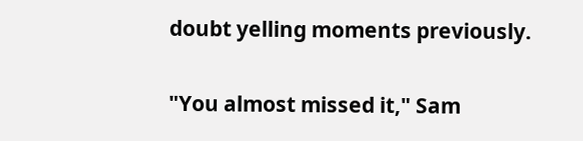doubt yelling moments previously.

"You almost missed it," Sam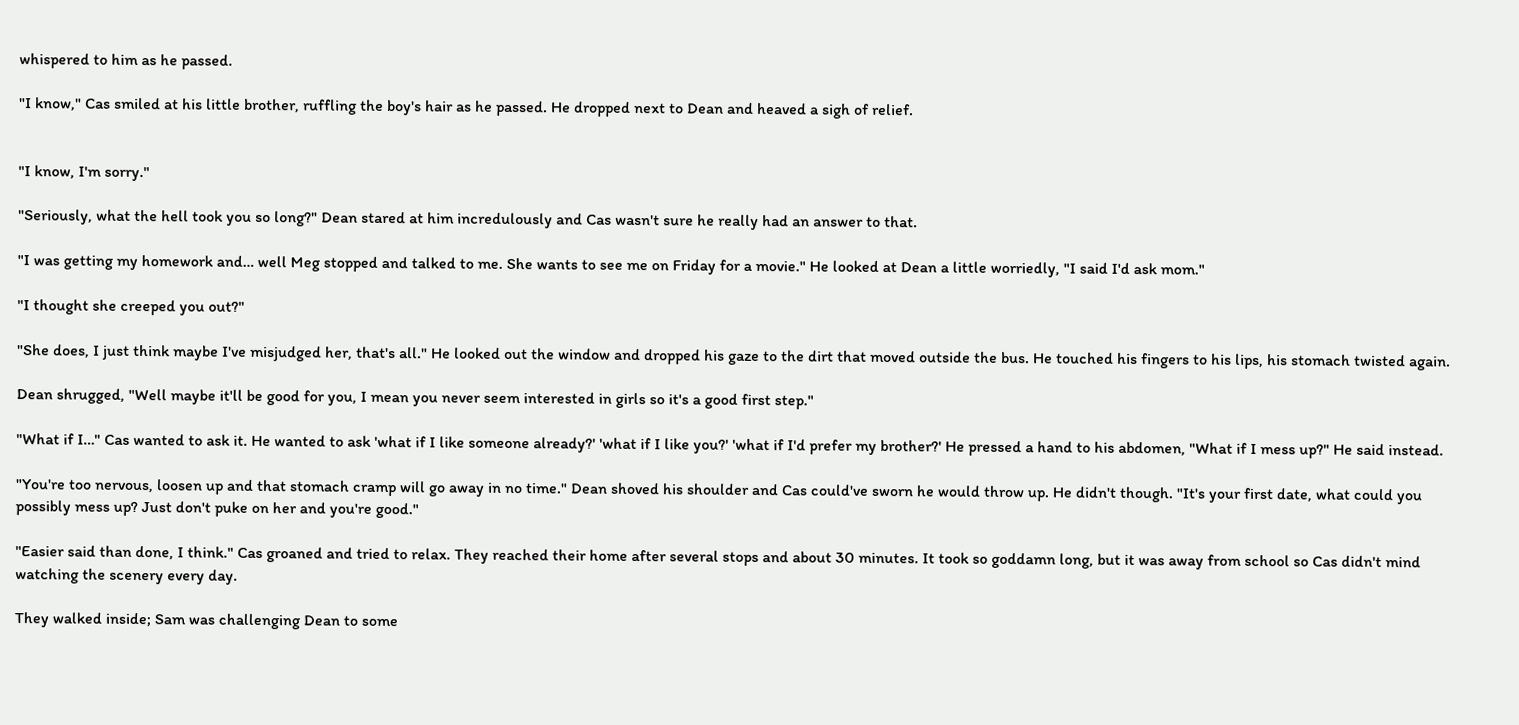whispered to him as he passed.

"I know," Cas smiled at his little brother, ruffling the boy's hair as he passed. He dropped next to Dean and heaved a sigh of relief.


"I know, I'm sorry."

"Seriously, what the hell took you so long?" Dean stared at him incredulously and Cas wasn't sure he really had an answer to that.

"I was getting my homework and… well Meg stopped and talked to me. She wants to see me on Friday for a movie." He looked at Dean a little worriedly, "I said I'd ask mom."

"I thought she creeped you out?"

"She does, I just think maybe I've misjudged her, that's all." He looked out the window and dropped his gaze to the dirt that moved outside the bus. He touched his fingers to his lips, his stomach twisted again.

Dean shrugged, "Well maybe it'll be good for you, I mean you never seem interested in girls so it's a good first step."

"What if I…" Cas wanted to ask it. He wanted to ask 'what if I like someone already?' 'what if I like you?' 'what if I'd prefer my brother?' He pressed a hand to his abdomen, "What if I mess up?" He said instead.

"You're too nervous, loosen up and that stomach cramp will go away in no time." Dean shoved his shoulder and Cas could've sworn he would throw up. He didn't though. "It's your first date, what could you possibly mess up? Just don't puke on her and you're good."

"Easier said than done, I think." Cas groaned and tried to relax. They reached their home after several stops and about 30 minutes. It took so goddamn long, but it was away from school so Cas didn't mind watching the scenery every day.

They walked inside; Sam was challenging Dean to some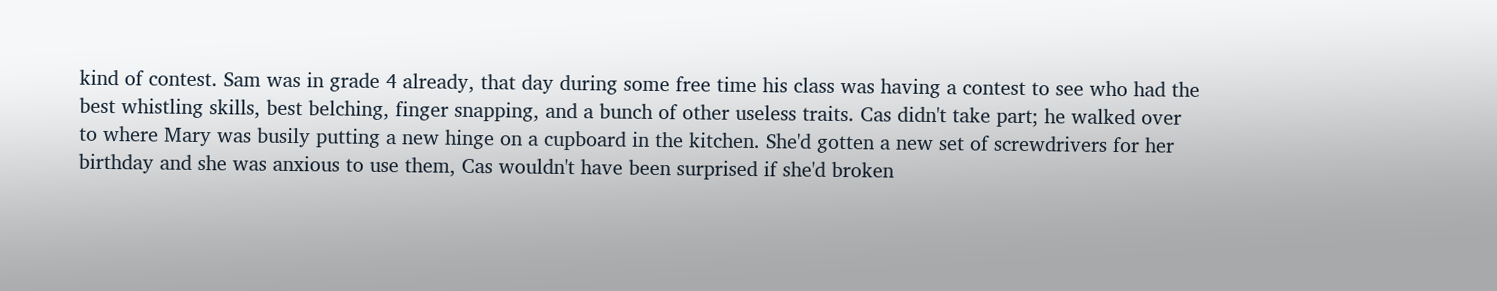kind of contest. Sam was in grade 4 already, that day during some free time his class was having a contest to see who had the best whistling skills, best belching, finger snapping, and a bunch of other useless traits. Cas didn't take part; he walked over to where Mary was busily putting a new hinge on a cupboard in the kitchen. She'd gotten a new set of screwdrivers for her birthday and she was anxious to use them, Cas wouldn't have been surprised if she'd broken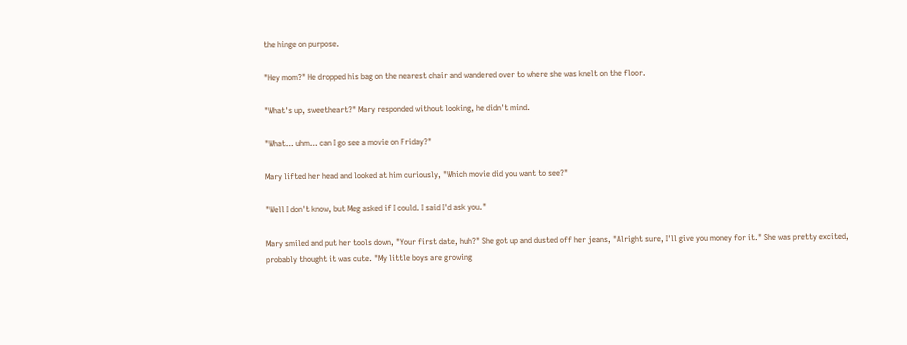the hinge on purpose.

"Hey mom?" He dropped his bag on the nearest chair and wandered over to where she was knelt on the floor.

"What's up, sweetheart?" Mary responded without looking, he didn't mind.

"What… uhm… can I go see a movie on Friday?"

Mary lifted her head and looked at him curiously, "Which movie did you want to see?"

"Well I don't know, but Meg asked if I could. I said I'd ask you."

Mary smiled and put her tools down, "Your first date, huh?" She got up and dusted off her jeans, "Alright sure, I'll give you money for it." She was pretty excited, probably thought it was cute. "My little boys are growing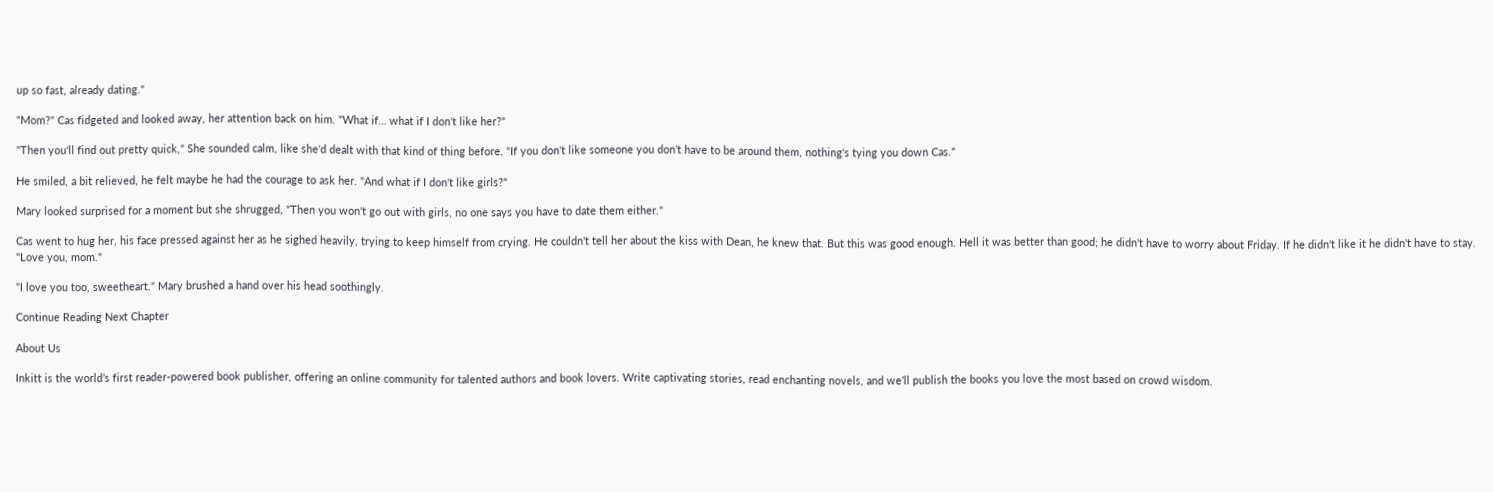up so fast, already dating."

"Mom?" Cas fidgeted and looked away, her attention back on him. "What if… what if I don't like her?"

"Then you'll find out pretty quick," She sounded calm, like she'd dealt with that kind of thing before. "If you don't like someone you don't have to be around them, nothing's tying you down Cas."

He smiled, a bit relieved, he felt maybe he had the courage to ask her. "And what if I don't like girls?"

Mary looked surprised for a moment but she shrugged, "Then you won't go out with girls, no one says you have to date them either."

Cas went to hug her, his face pressed against her as he sighed heavily, trying to keep himself from crying. He couldn't tell her about the kiss with Dean, he knew that. But this was good enough. Hell it was better than good; he didn't have to worry about Friday. If he didn't like it he didn't have to stay. "Love you, mom."

"I love you too, sweetheart." Mary brushed a hand over his head soothingly.

Continue Reading Next Chapter

About Us

Inkitt is the world’s first reader-powered book publisher, offering an online community for talented authors and book lovers. Write captivating stories, read enchanting novels, and we’ll publish the books you love the most based on crowd wisdom.